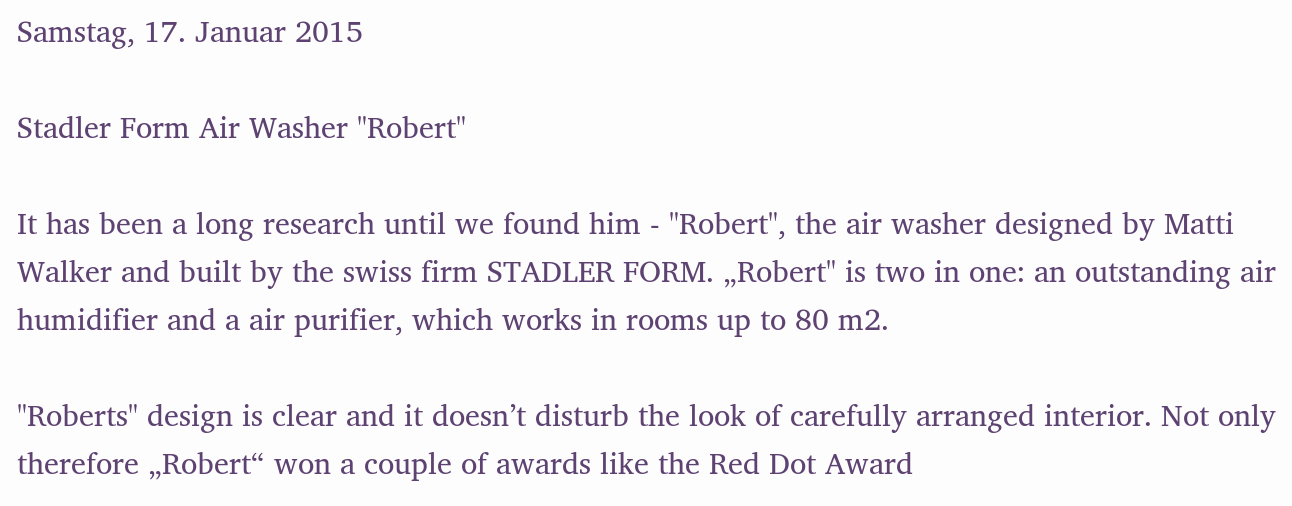Samstag, 17. Januar 2015

Stadler Form Air Washer "Robert"

It has been a long research until we found him - "Robert", the air washer designed by Matti Walker and built by the swiss firm STADLER FORM. „Robert" is two in one: an outstanding air humidifier and a air purifier, which works in rooms up to 80 m2.

"Roberts" design is clear and it doesn’t disturb the look of carefully arranged interior. Not only therefore „Robert“ won a couple of awards like the Red Dot Award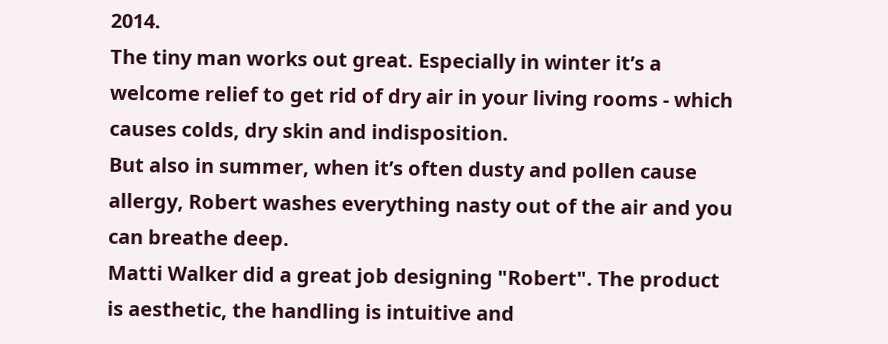2014.
The tiny man works out great. Especially in winter it’s a welcome relief to get rid of dry air in your living rooms - which causes colds, dry skin and indisposition.
But also in summer, when it’s often dusty and pollen cause allergy, Robert washes everything nasty out of the air and you can breathe deep.
Matti Walker did a great job designing "Robert". The product is aesthetic, the handling is intuitive and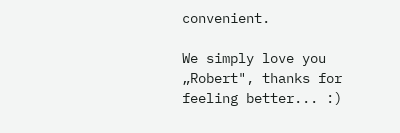convenient.

We simply love you „Robert", thanks for feeling better... :)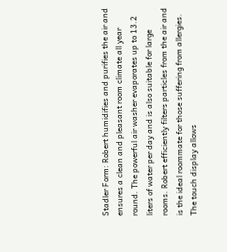Stadler Form: Robert humidifies and purifies the air and ensures a clean and pleasant room climate all year round. The powerful air washer evaporates up to 13.2 liters of water per day and is also suitable for large rooms. Robert efficiently filters particles from the air and is the ideal roommate for those suffering from allergies. The touch display allows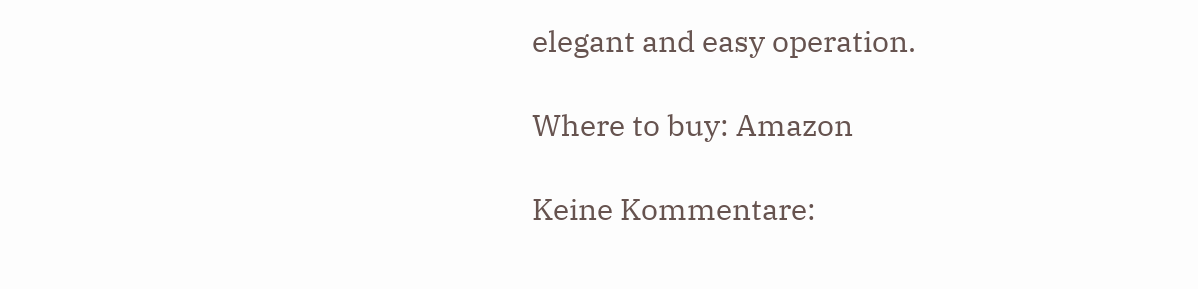elegant and easy operation.

Where to buy: Amazon

Keine Kommentare: